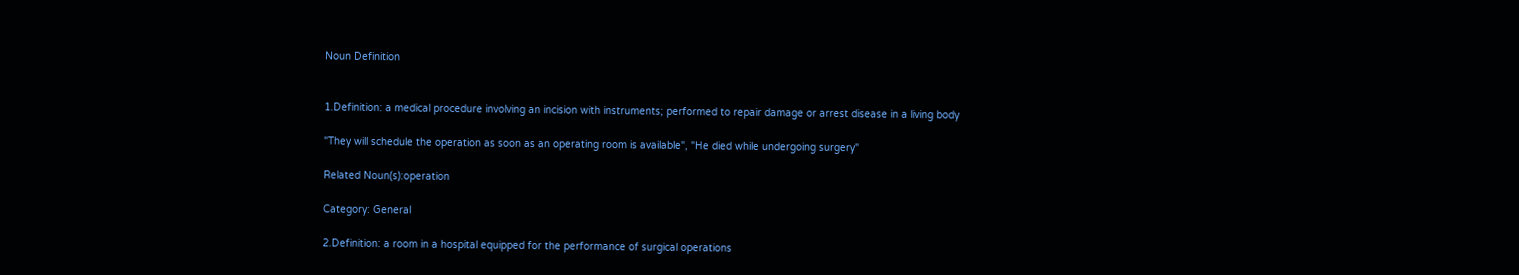Noun Definition


1.Definition: a medical procedure involving an incision with instruments; performed to repair damage or arrest disease in a living body

"They will schedule the operation as soon as an operating room is available", "He died while undergoing surgery"

Related Noun(s):operation

Category: General

2.Definition: a room in a hospital equipped for the performance of surgical operations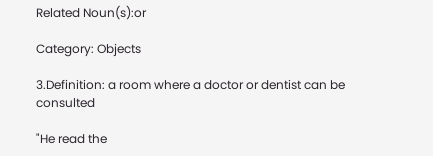Related Noun(s):or

Category: Objects

3.Definition: a room where a doctor or dentist can be consulted

"He read the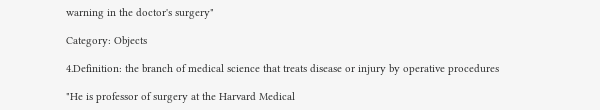warning in the doctor's surgery"

Category: Objects

4.Definition: the branch of medical science that treats disease or injury by operative procedures

"He is professor of surgery at the Harvard Medical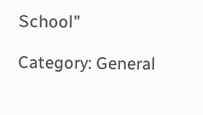School"

Category: General